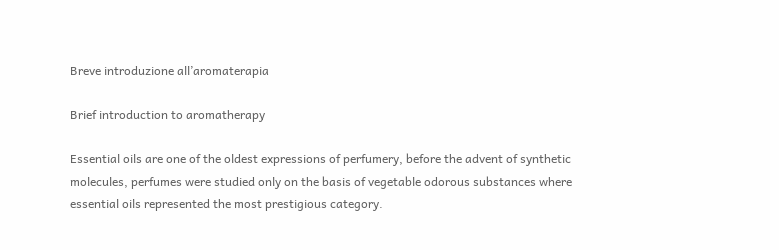Breve introduzione all’aromaterapia

Brief introduction to aromatherapy

Essential oils are one of the oldest expressions of perfumery, before the advent of synthetic molecules, perfumes were studied only on the basis of vegetable odorous substances where essential oils represented the most prestigious category.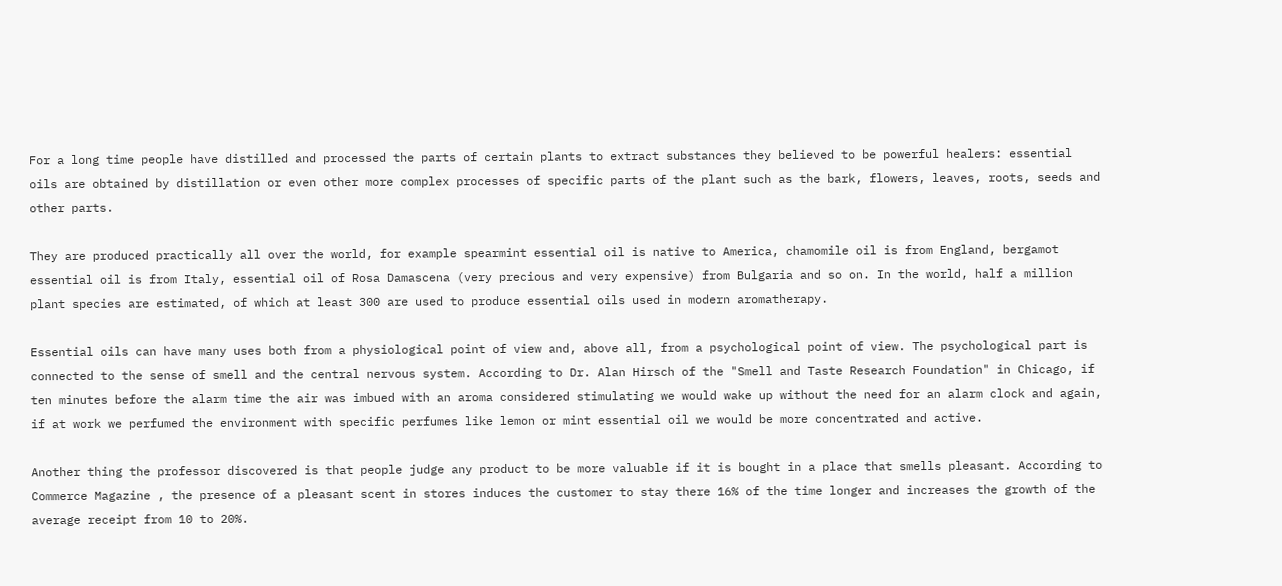For a long time people have distilled and processed the parts of certain plants to extract substances they believed to be powerful healers: essential oils are obtained by distillation or even other more complex processes of specific parts of the plant such as the bark, flowers, leaves, roots, seeds and other parts.

They are produced practically all over the world, for example spearmint essential oil is native to America, chamomile oil is from England, bergamot essential oil is from Italy, essential oil of Rosa Damascena (very precious and very expensive) from Bulgaria and so on. In the world, half a million plant species are estimated, of which at least 300 are used to produce essential oils used in modern aromatherapy.

Essential oils can have many uses both from a physiological point of view and, above all, from a psychological point of view. The psychological part is connected to the sense of smell and the central nervous system. According to Dr. Alan Hirsch of the "Smell and Taste Research Foundation" in Chicago, if ten minutes before the alarm time the air was imbued with an aroma considered stimulating we would wake up without the need for an alarm clock and again, if at work we perfumed the environment with specific perfumes like lemon or mint essential oil we would be more concentrated and active.

Another thing the professor discovered is that people judge any product to be more valuable if it is bought in a place that smells pleasant. According to Commerce Magazine , the presence of a pleasant scent in stores induces the customer to stay there 16% of the time longer and increases the growth of the average receipt from 10 to 20%.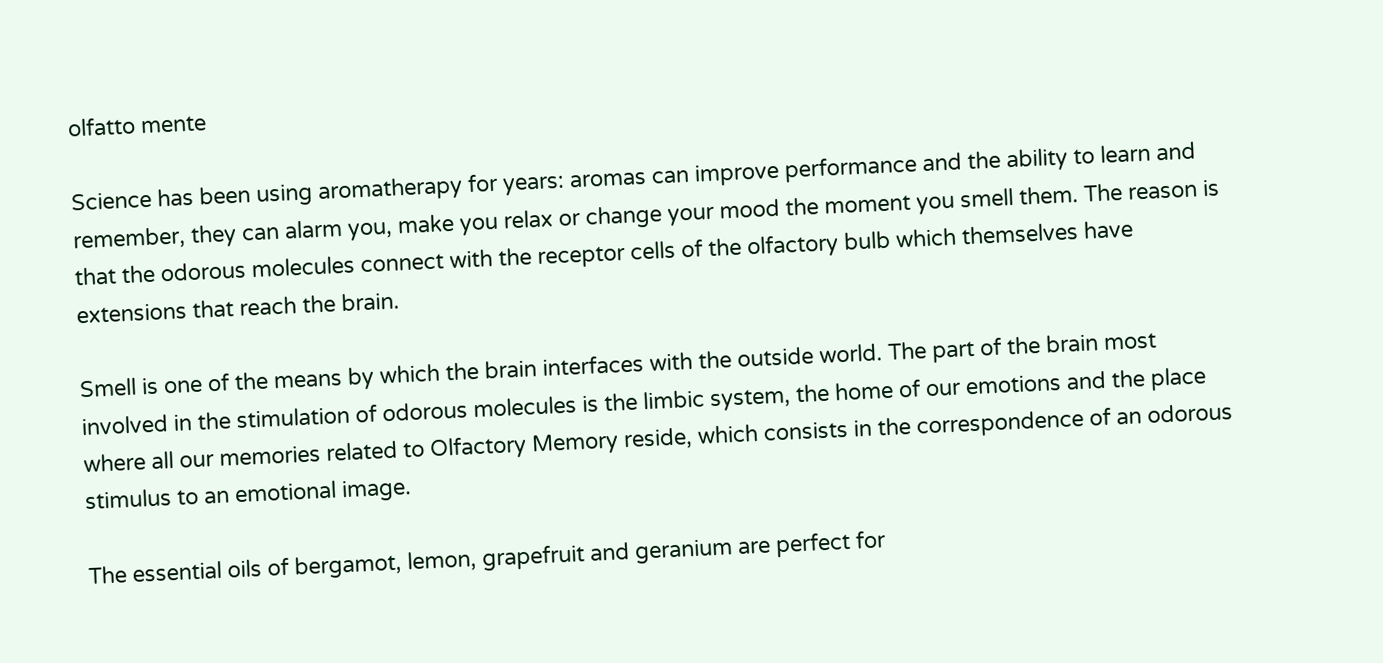olfatto mente

Science has been using aromatherapy for years: aromas can improve performance and the ability to learn and remember, they can alarm you, make you relax or change your mood the moment you smell them. The reason is that the odorous molecules connect with the receptor cells of the olfactory bulb which themselves have extensions that reach the brain.

Smell is one of the means by which the brain interfaces with the outside world. The part of the brain most involved in the stimulation of odorous molecules is the limbic system, the home of our emotions and the place where all our memories related to Olfactory Memory reside, which consists in the correspondence of an odorous stimulus to an emotional image.

The essential oils of bergamot, lemon, grapefruit and geranium are perfect for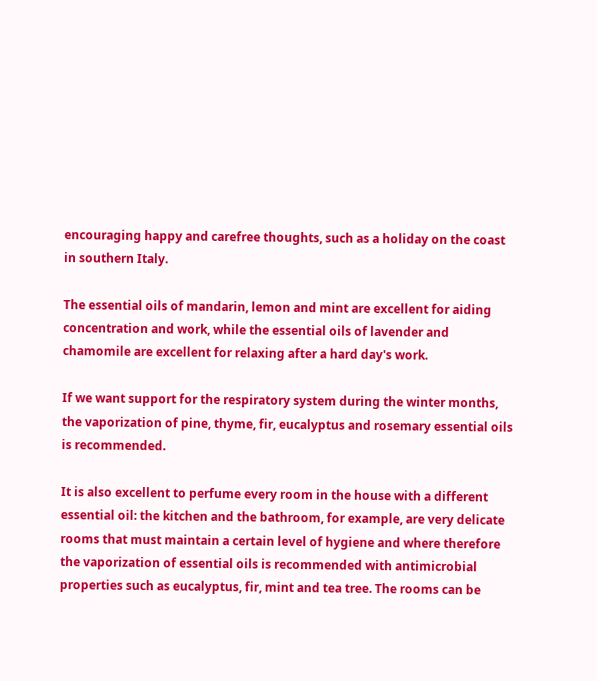encouraging happy and carefree thoughts, such as a holiday on the coast in southern Italy.

The essential oils of mandarin, lemon and mint are excellent for aiding concentration and work, while the essential oils of lavender and chamomile are excellent for relaxing after a hard day's work.

If we want support for the respiratory system during the winter months, the vaporization of pine, thyme, fir, eucalyptus and rosemary essential oils is recommended.

It is also excellent to perfume every room in the house with a different essential oil: the kitchen and the bathroom, for example, are very delicate rooms that must maintain a certain level of hygiene and where therefore the vaporization of essential oils is recommended with antimicrobial properties such as eucalyptus, fir, mint and tea tree. The rooms can be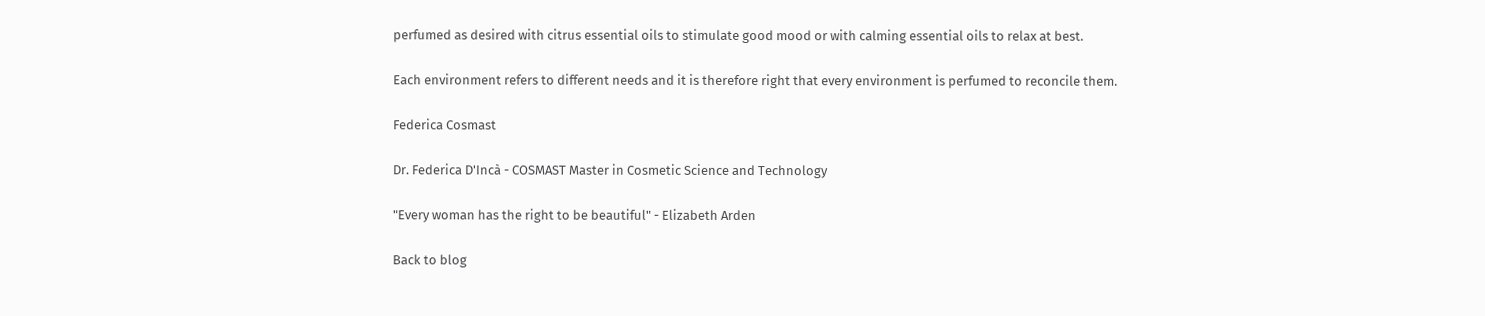perfumed as desired with citrus essential oils to stimulate good mood or with calming essential oils to relax at best.

Each environment refers to different needs and it is therefore right that every environment is perfumed to reconcile them.

Federica Cosmast

Dr. Federica D'Incà - COSMAST Master in Cosmetic Science and Technology

"Every woman has the right to be beautiful" - Elizabeth Arden

Back to blog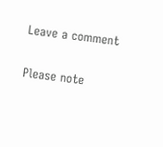Leave a comment

Please note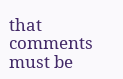that comments must be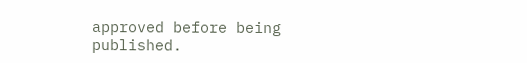approved before being published.